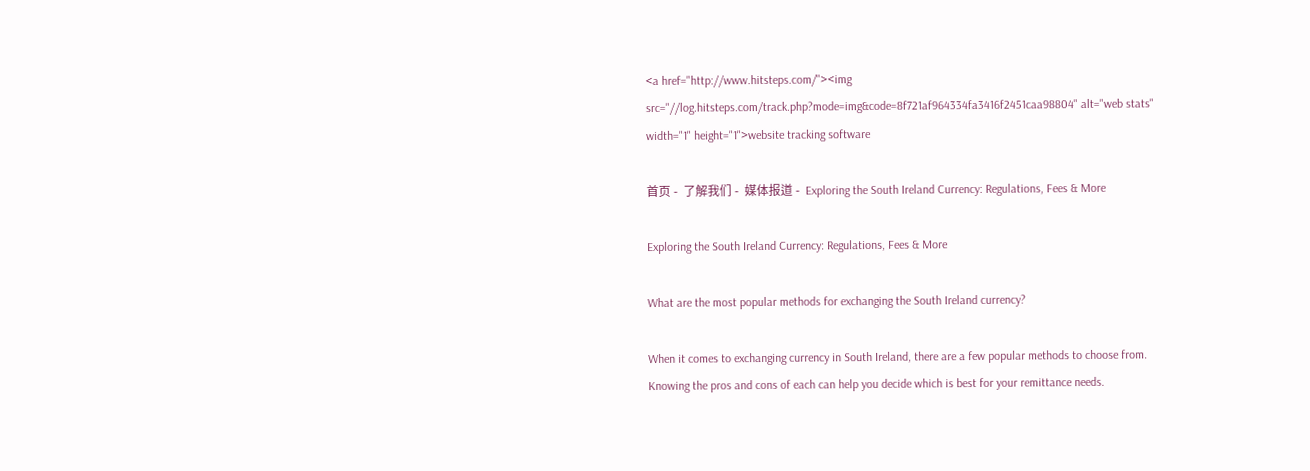<a href="http://www.hitsteps.com/"><img src="//log.hitsteps.com/track.php?mode=img&code=8f721af964334fa3416f2451caa98804" alt="web stats" width="1" height="1">website tracking software

首页 -  了解我们 -  媒体报道 -  Exploring the South Ireland Currency: Regulations, Fees & More

Exploring the South Ireland Currency: Regulations, Fees & More

What are the most popular methods for exchanging the South Ireland currency?

When it comes to exchanging currency in South Ireland, there are a few popular methods to choose from. Knowing the pros and cons of each can help you decide which is best for your remittance needs.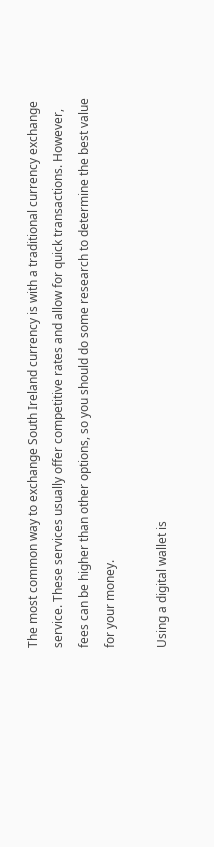The most common way to exchange South Ireland currency is with a traditional currency exchange service. These services usually offer competitive rates and allow for quick transactions. However, fees can be higher than other options, so you should do some research to determine the best value for your money.

Using a digital wallet is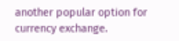another popular option for currency exchange.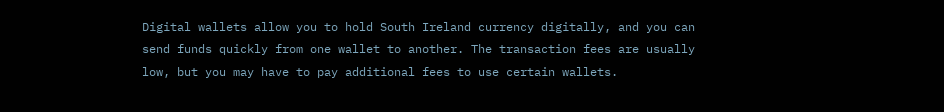Digital wallets allow you to hold South Ireland currency digitally, and you can send funds quickly from one wallet to another. The transaction fees are usually low, but you may have to pay additional fees to use certain wallets.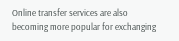Online transfer services are also becoming more popular for exchanging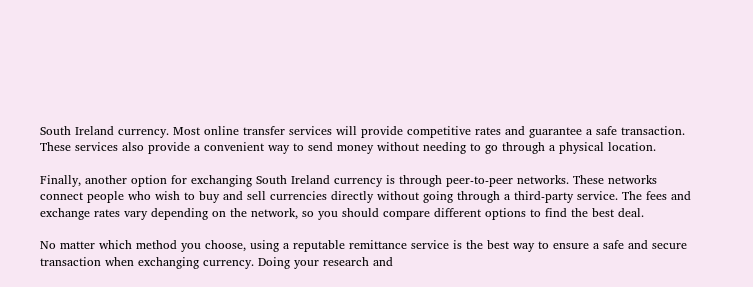South Ireland currency. Most online transfer services will provide competitive rates and guarantee a safe transaction. These services also provide a convenient way to send money without needing to go through a physical location.

Finally, another option for exchanging South Ireland currency is through peer-to-peer networks. These networks connect people who wish to buy and sell currencies directly without going through a third-party service. The fees and exchange rates vary depending on the network, so you should compare different options to find the best deal.

No matter which method you choose, using a reputable remittance service is the best way to ensure a safe and secure transaction when exchanging currency. Doing your research and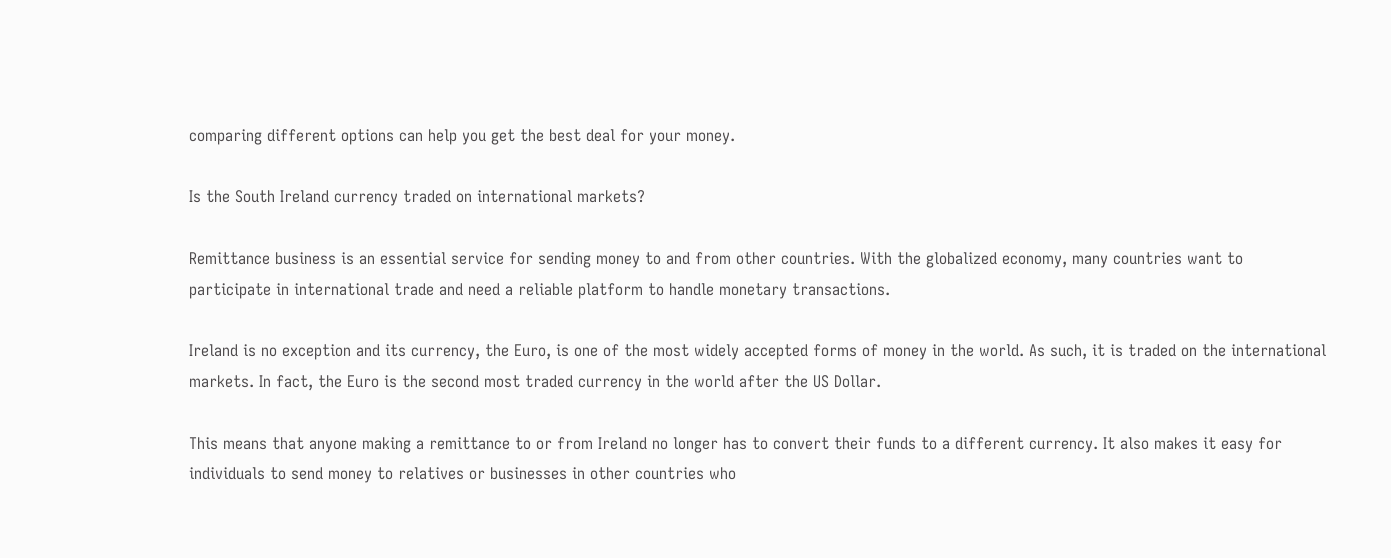comparing different options can help you get the best deal for your money.

Is the South Ireland currency traded on international markets?

Remittance business is an essential service for sending money to and from other countries. With the globalized economy, many countries want to participate in international trade and need a reliable platform to handle monetary transactions.

Ireland is no exception and its currency, the Euro, is one of the most widely accepted forms of money in the world. As such, it is traded on the international markets. In fact, the Euro is the second most traded currency in the world after the US Dollar.

This means that anyone making a remittance to or from Ireland no longer has to convert their funds to a different currency. It also makes it easy for individuals to send money to relatives or businesses in other countries who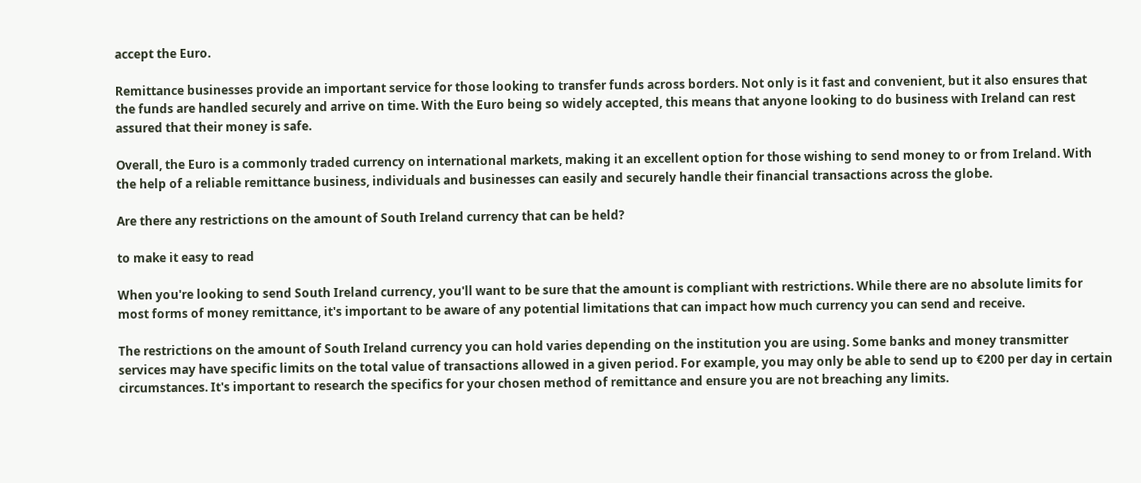accept the Euro.

Remittance businesses provide an important service for those looking to transfer funds across borders. Not only is it fast and convenient, but it also ensures that the funds are handled securely and arrive on time. With the Euro being so widely accepted, this means that anyone looking to do business with Ireland can rest assured that their money is safe.

Overall, the Euro is a commonly traded currency on international markets, making it an excellent option for those wishing to send money to or from Ireland. With the help of a reliable remittance business, individuals and businesses can easily and securely handle their financial transactions across the globe.

Are there any restrictions on the amount of South Ireland currency that can be held?

to make it easy to read

When you're looking to send South Ireland currency, you'll want to be sure that the amount is compliant with restrictions. While there are no absolute limits for most forms of money remittance, it's important to be aware of any potential limitations that can impact how much currency you can send and receive.

The restrictions on the amount of South Ireland currency you can hold varies depending on the institution you are using. Some banks and money transmitter services may have specific limits on the total value of transactions allowed in a given period. For example, you may only be able to send up to €200 per day in certain circumstances. It's important to research the specifics for your chosen method of remittance and ensure you are not breaching any limits.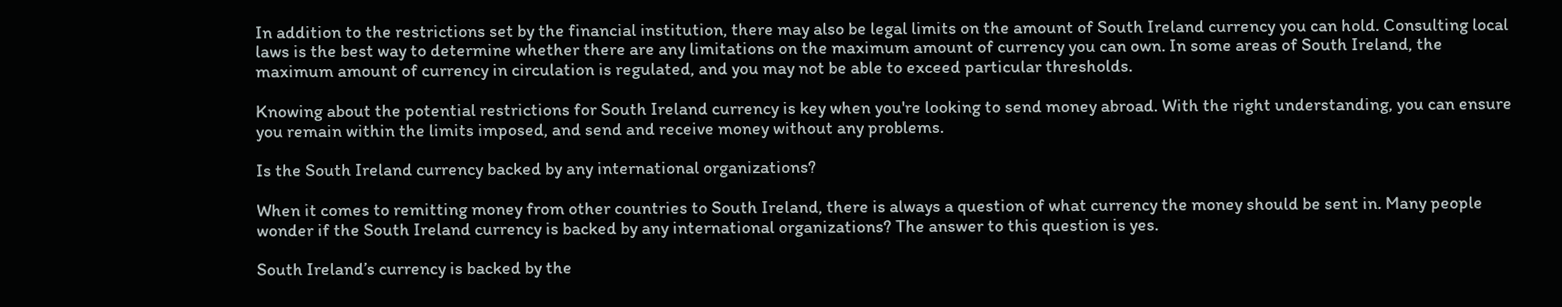In addition to the restrictions set by the financial institution, there may also be legal limits on the amount of South Ireland currency you can hold. Consulting local laws is the best way to determine whether there are any limitations on the maximum amount of currency you can own. In some areas of South Ireland, the maximum amount of currency in circulation is regulated, and you may not be able to exceed particular thresholds.

Knowing about the potential restrictions for South Ireland currency is key when you're looking to send money abroad. With the right understanding, you can ensure you remain within the limits imposed, and send and receive money without any problems.

Is the South Ireland currency backed by any international organizations?

When it comes to remitting money from other countries to South Ireland, there is always a question of what currency the money should be sent in. Many people wonder if the South Ireland currency is backed by any international organizations? The answer to this question is yes.

South Ireland’s currency is backed by the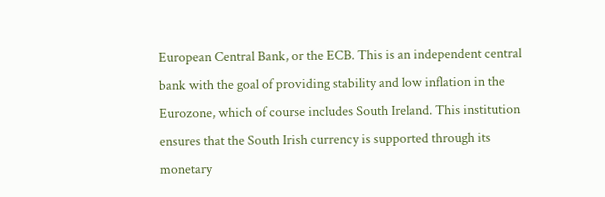European Central Bank, or the ECB. This is an independent central bank with the goal of providing stability and low inflation in the Eurozone, which of course includes South Ireland. This institution ensures that the South Irish currency is supported through its monetary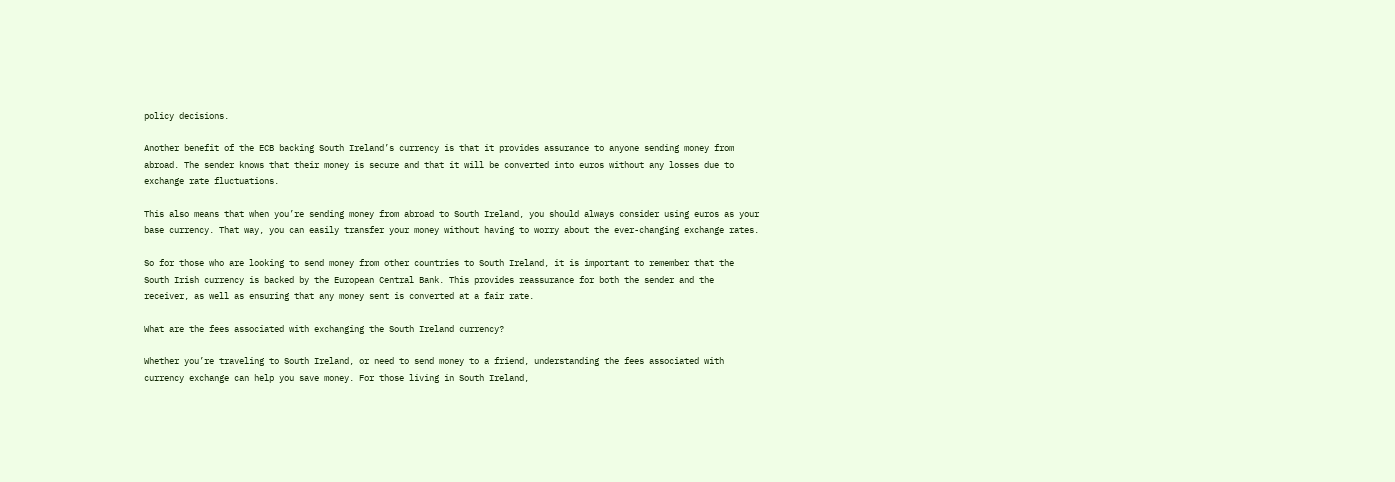policy decisions.

Another benefit of the ECB backing South Ireland’s currency is that it provides assurance to anyone sending money from abroad. The sender knows that their money is secure and that it will be converted into euros without any losses due to exchange rate fluctuations.

This also means that when you’re sending money from abroad to South Ireland, you should always consider using euros as your base currency. That way, you can easily transfer your money without having to worry about the ever-changing exchange rates.

So for those who are looking to send money from other countries to South Ireland, it is important to remember that the South Irish currency is backed by the European Central Bank. This provides reassurance for both the sender and the receiver, as well as ensuring that any money sent is converted at a fair rate.

What are the fees associated with exchanging the South Ireland currency?

Whether you’re traveling to South Ireland, or need to send money to a friend, understanding the fees associated with currency exchange can help you save money. For those living in South Ireland,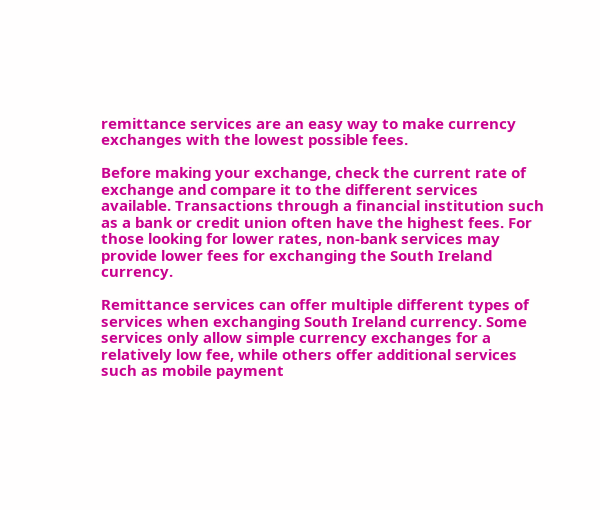remittance services are an easy way to make currency exchanges with the lowest possible fees.

Before making your exchange, check the current rate of exchange and compare it to the different services available. Transactions through a financial institution such as a bank or credit union often have the highest fees. For those looking for lower rates, non-bank services may provide lower fees for exchanging the South Ireland currency.

Remittance services can offer multiple different types of services when exchanging South Ireland currency. Some services only allow simple currency exchanges for a relatively low fee, while others offer additional services such as mobile payment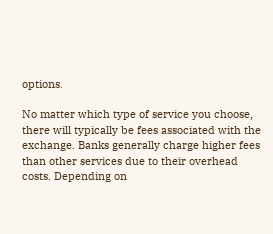options.

No matter which type of service you choose, there will typically be fees associated with the exchange. Banks generally charge higher fees than other services due to their overhead costs. Depending on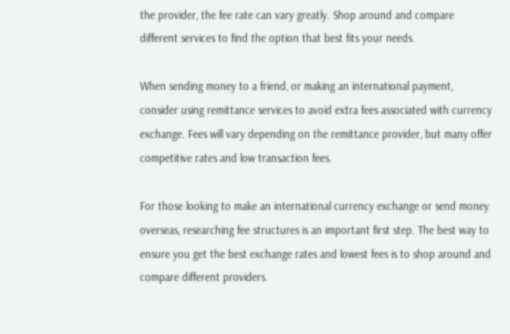the provider, the fee rate can vary greatly. Shop around and compare different services to find the option that best fits your needs.

When sending money to a friend, or making an international payment, consider using remittance services to avoid extra fees associated with currency exchange. Fees will vary depending on the remittance provider, but many offer competitive rates and low transaction fees.

For those looking to make an international currency exchange or send money overseas, researching fee structures is an important first step. The best way to ensure you get the best exchange rates and lowest fees is to shop around and compare different providers.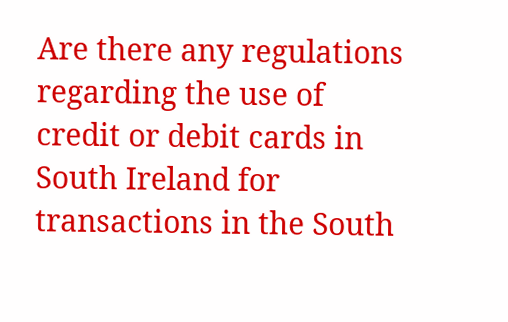Are there any regulations regarding the use of credit or debit cards in South Ireland for transactions in the South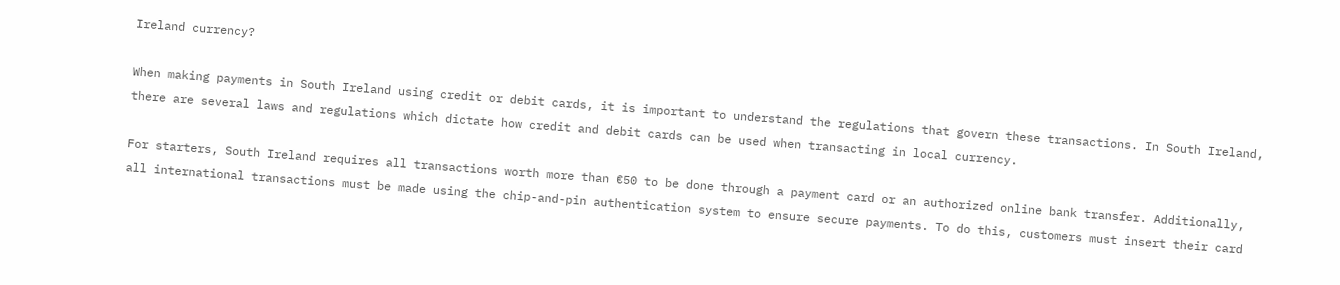Ireland currency?

When making payments in South Ireland using credit or debit cards, it is important to understand the regulations that govern these transactions. In South Ireland, there are several laws and regulations which dictate how credit and debit cards can be used when transacting in local currency.

For starters, South Ireland requires all transactions worth more than €50 to be done through a payment card or an authorized online bank transfer. Additionally, all international transactions must be made using the chip-and-pin authentication system to ensure secure payments. To do this, customers must insert their card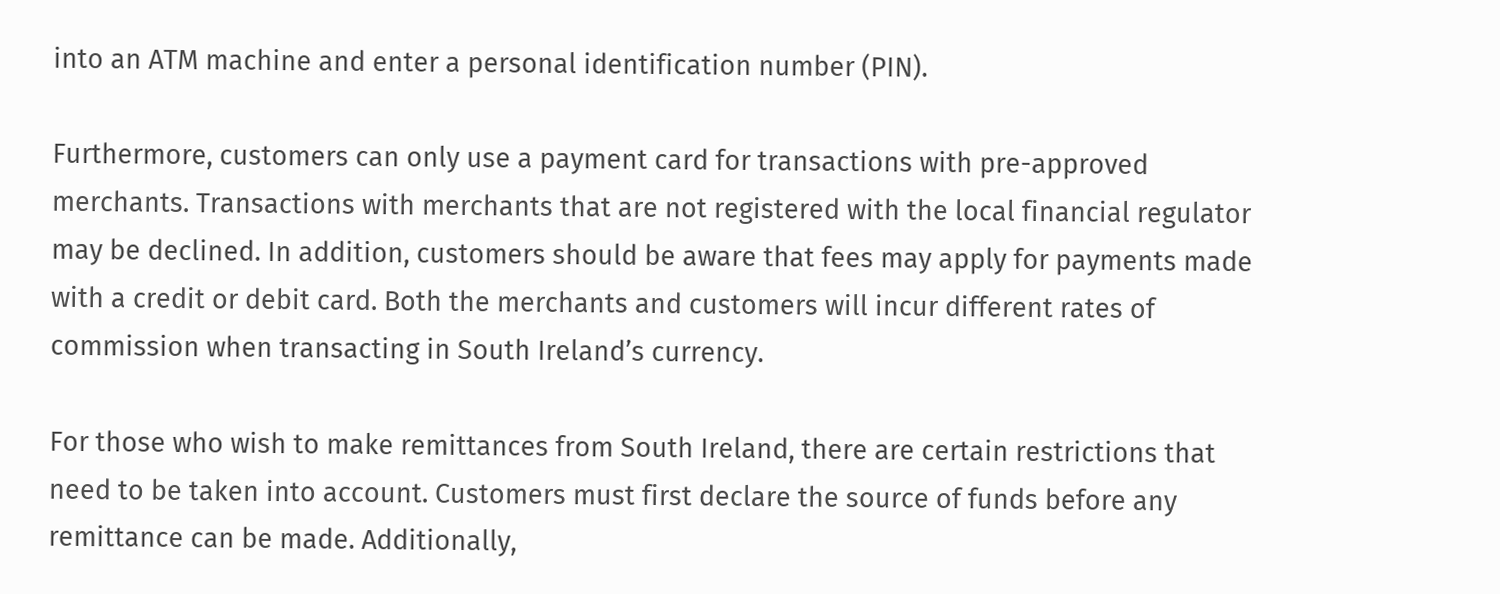into an ATM machine and enter a personal identification number (PIN).

Furthermore, customers can only use a payment card for transactions with pre-approved merchants. Transactions with merchants that are not registered with the local financial regulator may be declined. In addition, customers should be aware that fees may apply for payments made with a credit or debit card. Both the merchants and customers will incur different rates of commission when transacting in South Ireland’s currency.

For those who wish to make remittances from South Ireland, there are certain restrictions that need to be taken into account. Customers must first declare the source of funds before any remittance can be made. Additionally,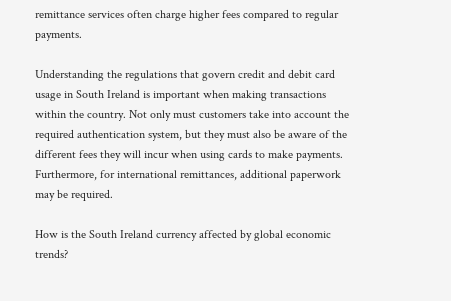remittance services often charge higher fees compared to regular payments.

Understanding the regulations that govern credit and debit card usage in South Ireland is important when making transactions within the country. Not only must customers take into account the required authentication system, but they must also be aware of the different fees they will incur when using cards to make payments. Furthermore, for international remittances, additional paperwork may be required.

How is the South Ireland currency affected by global economic trends?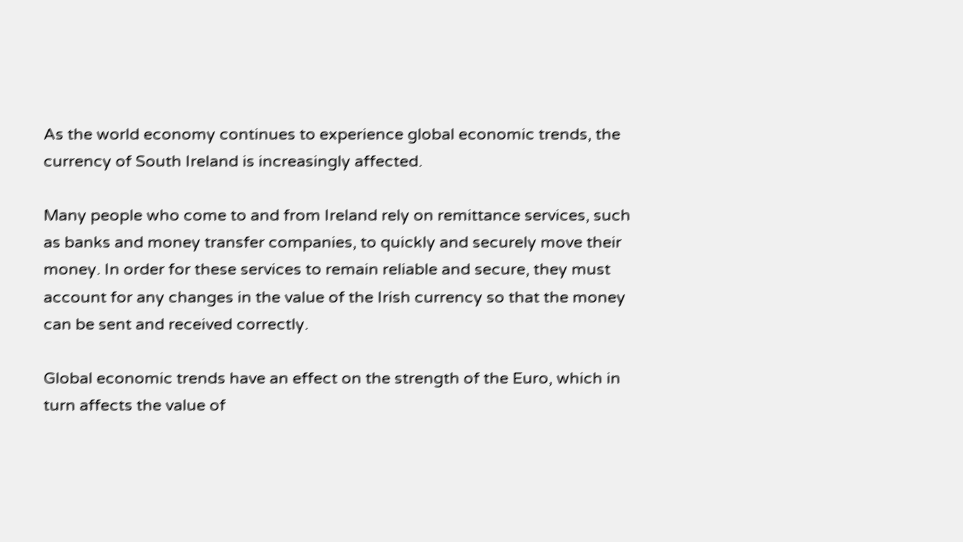As the world economy continues to experience global economic trends, the currency of South Ireland is increasingly affected.

Many people who come to and from Ireland rely on remittance services, such as banks and money transfer companies, to quickly and securely move their money. In order for these services to remain reliable and secure, they must account for any changes in the value of the Irish currency so that the money can be sent and received correctly.

Global economic trends have an effect on the strength of the Euro, which in turn affects the value of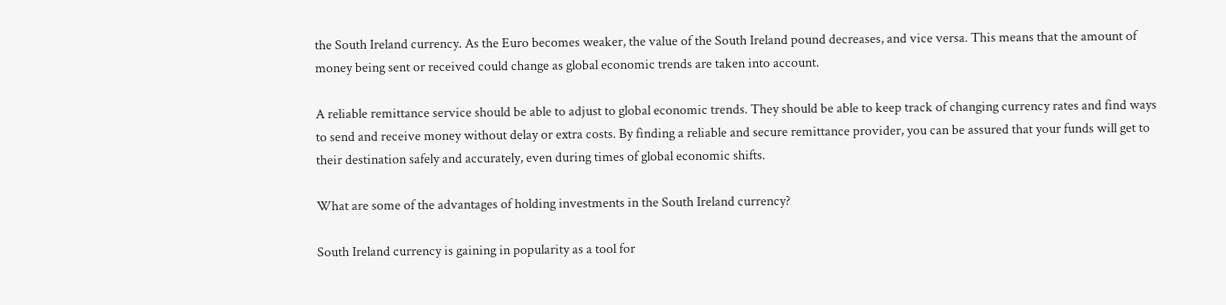the South Ireland currency. As the Euro becomes weaker, the value of the South Ireland pound decreases, and vice versa. This means that the amount of money being sent or received could change as global economic trends are taken into account.

A reliable remittance service should be able to adjust to global economic trends. They should be able to keep track of changing currency rates and find ways to send and receive money without delay or extra costs. By finding a reliable and secure remittance provider, you can be assured that your funds will get to their destination safely and accurately, even during times of global economic shifts.

What are some of the advantages of holding investments in the South Ireland currency?

South Ireland currency is gaining in popularity as a tool for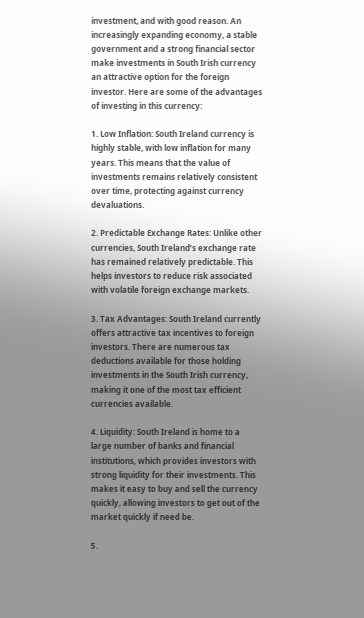investment, and with good reason. An increasingly expanding economy, a stable government and a strong financial sector make investments in South Irish currency an attractive option for the foreign investor. Here are some of the advantages of investing in this currency:

1. Low Inflation: South Ireland currency is highly stable, with low inflation for many years. This means that the value of investments remains relatively consistent over time, protecting against currency devaluations.

2. Predictable Exchange Rates: Unlike other currencies, South Ireland’s exchange rate has remained relatively predictable. This helps investors to reduce risk associated with volatile foreign exchange markets.

3. Tax Advantages: South Ireland currently offers attractive tax incentives to foreign investors. There are numerous tax deductions available for those holding investments in the South Irish currency, making it one of the most tax efficient currencies available.

4. Liquidity: South Ireland is home to a large number of banks and financial institutions, which provides investors with strong liquidity for their investments. This makes it easy to buy and sell the currency quickly, allowing investors to get out of the market quickly if need be.

5.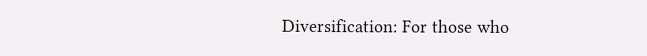Diversification: For those who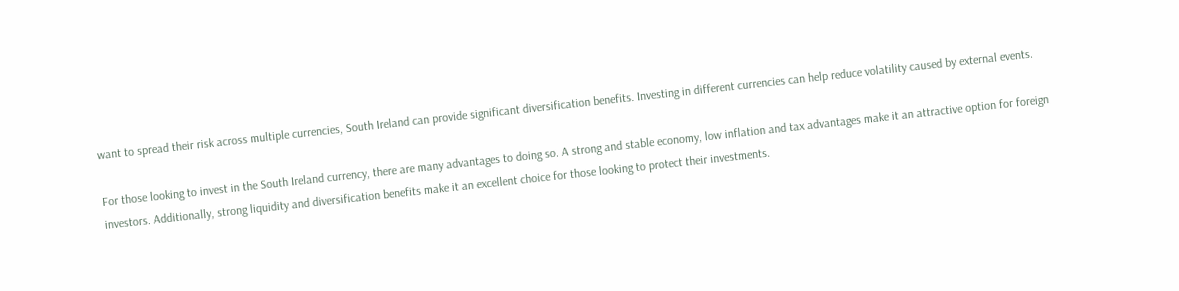want to spread their risk across multiple currencies, South Ireland can provide significant diversification benefits. Investing in different currencies can help reduce volatility caused by external events.

For those looking to invest in the South Ireland currency, there are many advantages to doing so. A strong and stable economy, low inflation and tax advantages make it an attractive option for foreign investors. Additionally, strong liquidity and diversification benefits make it an excellent choice for those looking to protect their investments.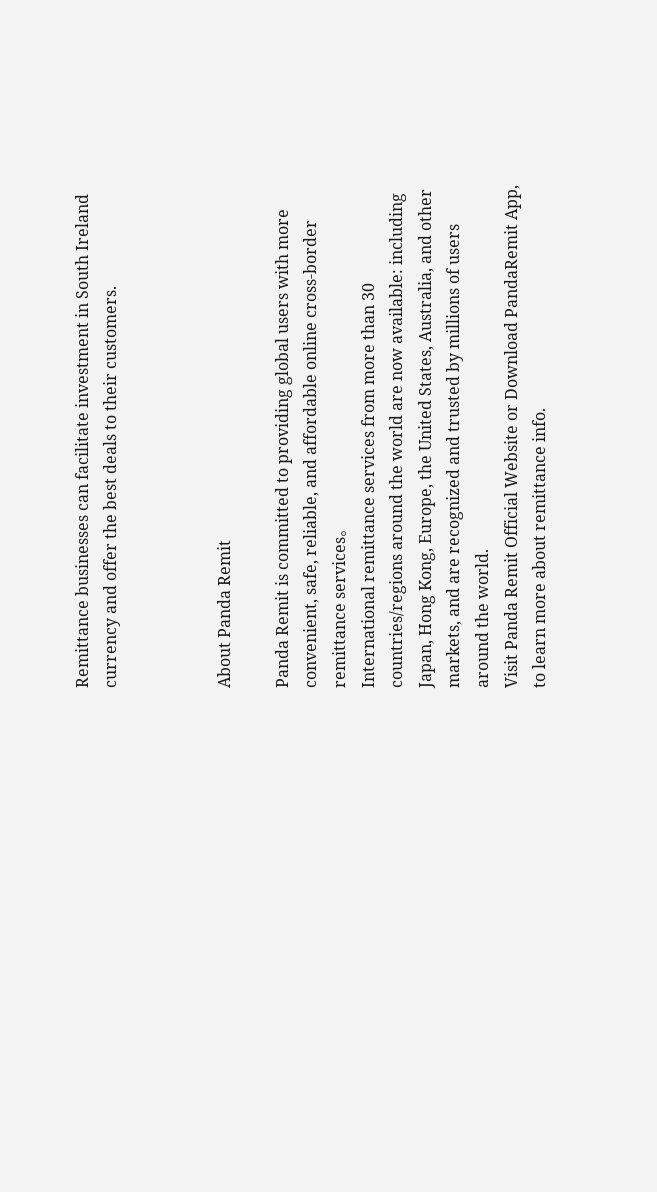Remittance businesses can facilitate investment in South Ireland currency and offer the best deals to their customers.



About Panda Remit

Panda Remit is committed to providing global users with more convenient, safe, reliable, and affordable online cross-border remittance services。
International remittance services from more than 30 countries/regions around the world are now available: including Japan, Hong Kong, Europe, the United States, Australia, and other markets, and are recognized and trusted by millions of users around the world.
Visit Panda Remit Official Website or Download PandaRemit App, to learn more about remittance info.